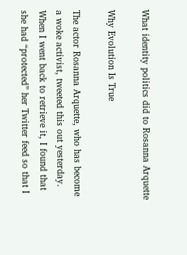What identity politics did to Rosanna Arquette

Why Evolution Is True

The actor Rosanna Arquette, who has become a woke activist, tweeted this out yesterday. When I went back to retrieve it, I found that she had “protected” her Twitter feed so that I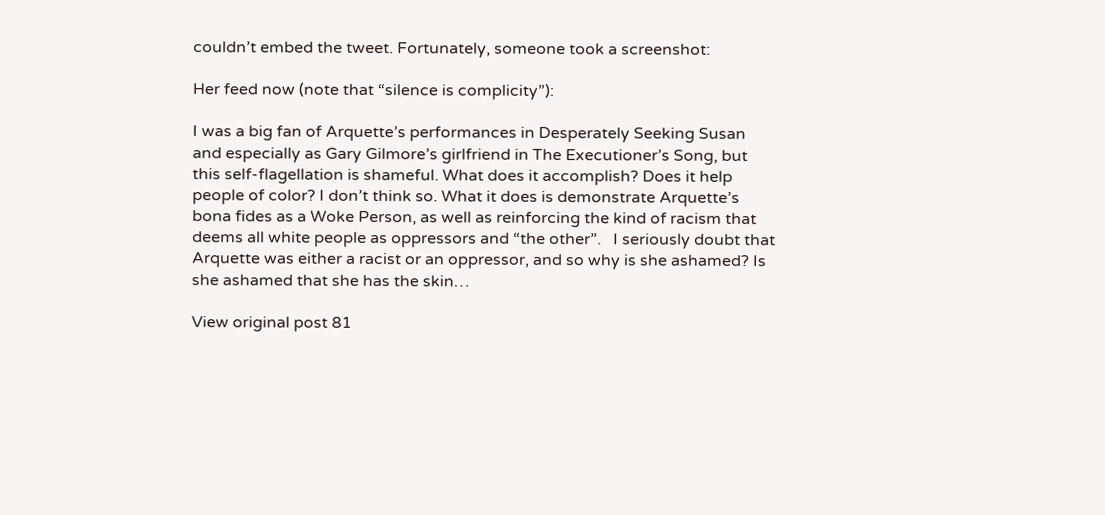couldn’t embed the tweet. Fortunately, someone took a screenshot:

Her feed now (note that “silence is complicity”):

I was a big fan of Arquette’s performances in Desperately Seeking Susan and especially as Gary Gilmore’s girlfriend in The Executioner’s Song, but this self-flagellation is shameful. What does it accomplish? Does it help people of color? I don’t think so. What it does is demonstrate Arquette’s bona fides as a Woke Person, as well as reinforcing the kind of racism that deems all white people as oppressors and “the other”.   I seriously doubt that Arquette was either a racist or an oppressor, and so why is she ashamed? Is she ashamed that she has the skin…

View original post 81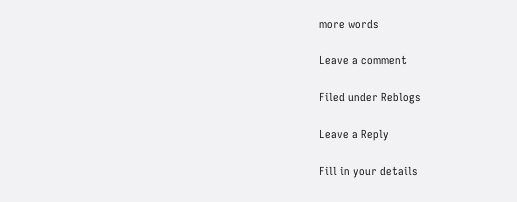more words

Leave a comment

Filed under Reblogs

Leave a Reply

Fill in your details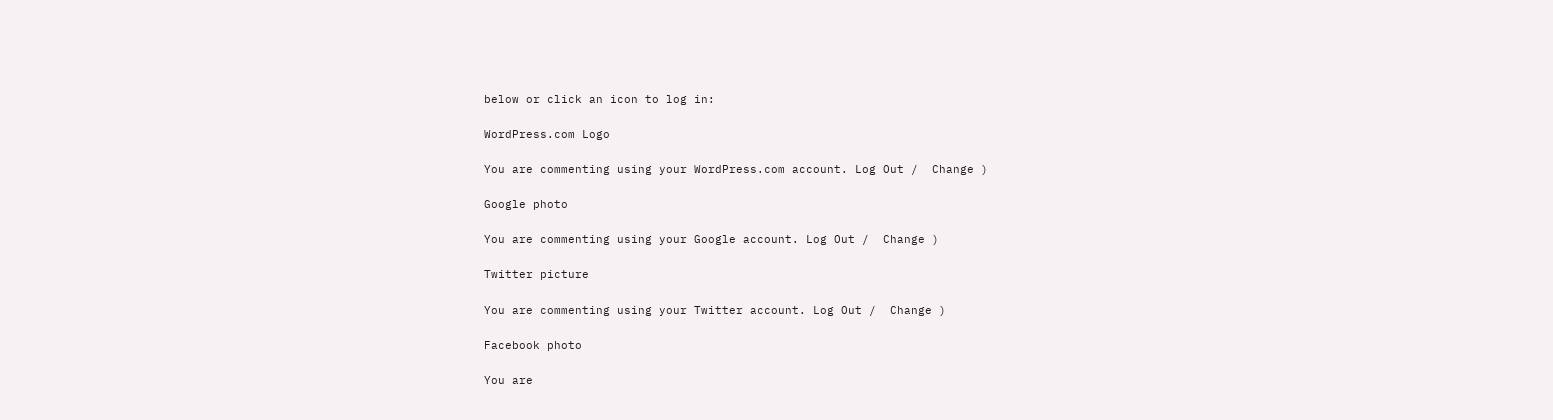below or click an icon to log in:

WordPress.com Logo

You are commenting using your WordPress.com account. Log Out /  Change )

Google photo

You are commenting using your Google account. Log Out /  Change )

Twitter picture

You are commenting using your Twitter account. Log Out /  Change )

Facebook photo

You are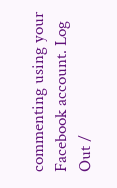commenting using your Facebook account. Log Out /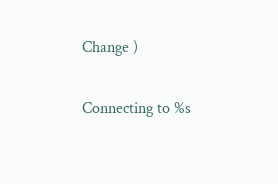Change )

Connecting to %s